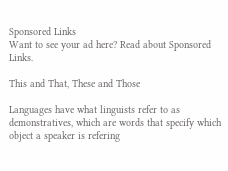Sponsored Links
Want to see your ad here? Read about Sponsored Links.

This and That, These and Those

Languages have what linguists refer to as demonstratives, which are words that specify which object a speaker is refering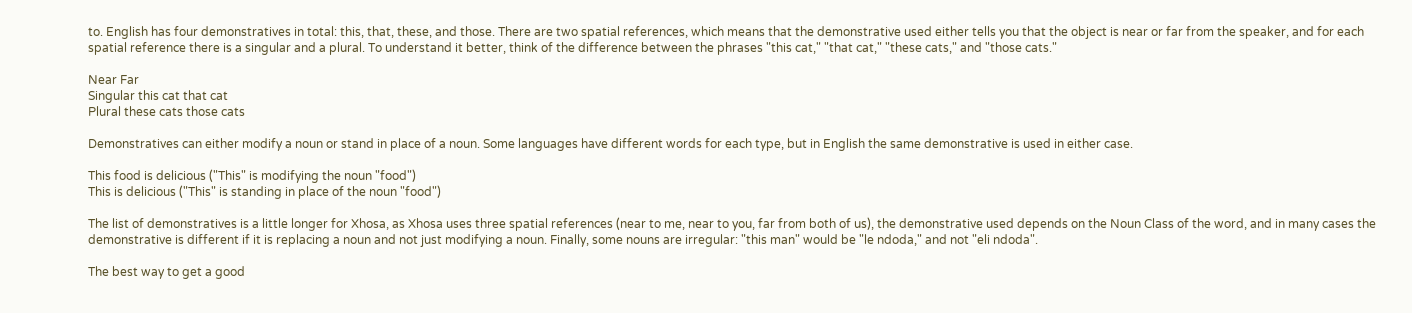to. English has four demonstratives in total: this, that, these, and those. There are two spatial references, which means that the demonstrative used either tells you that the object is near or far from the speaker, and for each spatial reference there is a singular and a plural. To understand it better, think of the difference between the phrases "this cat," "that cat," "these cats," and "those cats."

Near Far
Singular this cat that cat
Plural these cats those cats

Demonstratives can either modify a noun or stand in place of a noun. Some languages have different words for each type, but in English the same demonstrative is used in either case.

This food is delicious ("This" is modifying the noun "food")
This is delicious ("This" is standing in place of the noun "food")

The list of demonstratives is a little longer for Xhosa, as Xhosa uses three spatial references (near to me, near to you, far from both of us), the demonstrative used depends on the Noun Class of the word, and in many cases the demonstrative is different if it is replacing a noun and not just modifying a noun. Finally, some nouns are irregular: "this man" would be "le ndoda," and not "eli ndoda".

The best way to get a good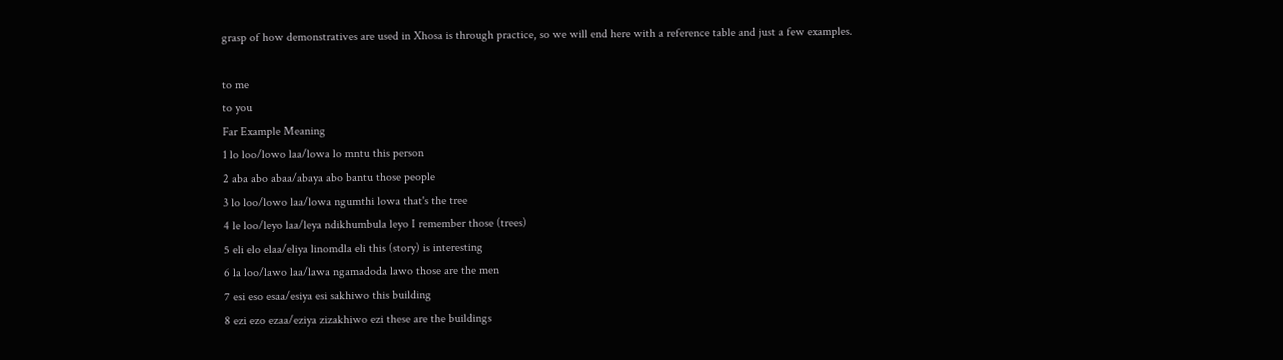grasp of how demonstratives are used in Xhosa is through practice, so we will end here with a reference table and just a few examples.

to me
to you
Far Example Meaning
1 lo loo/lowo laa/lowa lo mntu this person
2 aba abo abaa/abaya abo bantu those people
3 lo loo/lowo laa/lowa ngumthi lowa that's the tree
4 le loo/leyo laa/leya ndikhumbula leyo I remember those (trees)
5 eli elo elaa/eliya linomdla eli this (story) is interesting
6 la loo/lawo laa/lawa ngamadoda lawo those are the men
7 esi eso esaa/esiya esi sakhiwo this building
8 ezi ezo ezaa/eziya zizakhiwo ezi these are the buildings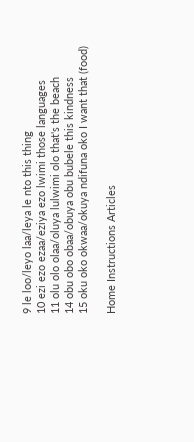9 le loo/leyo laa/leya le nto this thing
10 ezi ezo ezaa/eziya ezo lwimi those languages
11 olu olo olaa/oluya lulwimi olo that's the beach
14 obu obo obaa/obuya obu bubele this kindness
15 oku oko okwaa/okuya ndifuna oko I want that (food)

Home Instructions Articles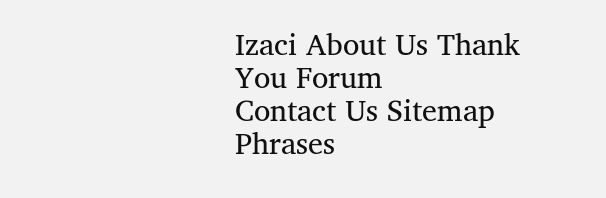Izaci About Us Thank You Forum
Contact Us Sitemap Phrases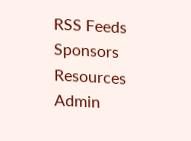RSS Feeds Sponsors Resources Admin